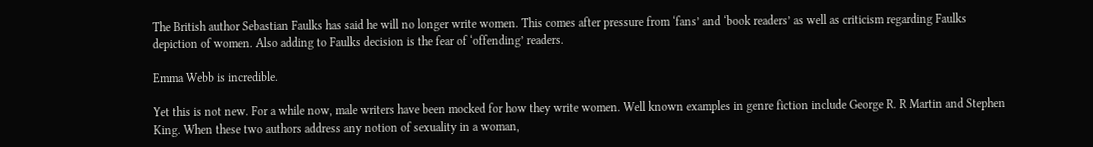The British author Sebastian Faulks has said he will no longer write women. This comes after pressure from ‘fans’ and ‘book readers’ as well as criticism regarding Faulks depiction of women. Also adding to Faulks decision is the fear of ‘offending’ readers.

Emma Webb is incredible.

Yet this is not new. For a while now, male writers have been mocked for how they write women. Well known examples in genre fiction include George R. R Martin and Stephen King. When these two authors address any notion of sexuality in a woman,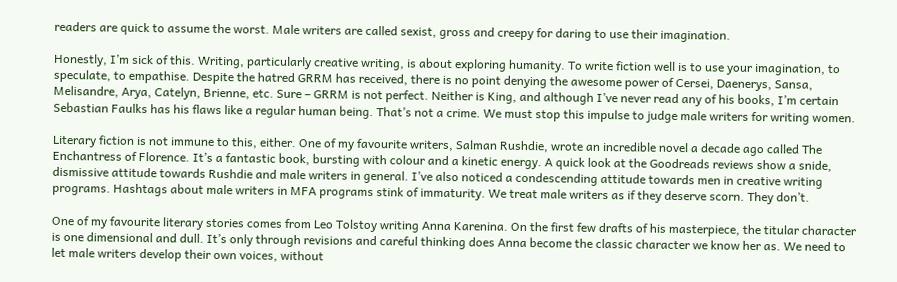readers are quick to assume the worst. Male writers are called sexist, gross and creepy for daring to use their imagination.

Honestly, I’m sick of this. Writing, particularly creative writing, is about exploring humanity. To write fiction well is to use your imagination, to speculate, to empathise. Despite the hatred GRRM has received, there is no point denying the awesome power of Cersei, Daenerys, Sansa, Melisandre, Arya, Catelyn, Brienne, etc. Sure – GRRM is not perfect. Neither is King, and although I’ve never read any of his books, I’m certain Sebastian Faulks has his flaws like a regular human being. That’s not a crime. We must stop this impulse to judge male writers for writing women.

Literary fiction is not immune to this, either. One of my favourite writers, Salman Rushdie, wrote an incredible novel a decade ago called The Enchantress of Florence. It’s a fantastic book, bursting with colour and a kinetic energy. A quick look at the Goodreads reviews show a snide, dismissive attitude towards Rushdie and male writers in general. I’ve also noticed a condescending attitude towards men in creative writing programs. Hashtags about male writers in MFA programs stink of immaturity. We treat male writers as if they deserve scorn. They don’t.

One of my favourite literary stories comes from Leo Tolstoy writing Anna Karenina. On the first few drafts of his masterpiece, the titular character is one dimensional and dull. It’s only through revisions and careful thinking does Anna become the classic character we know her as. We need to let male writers develop their own voices, without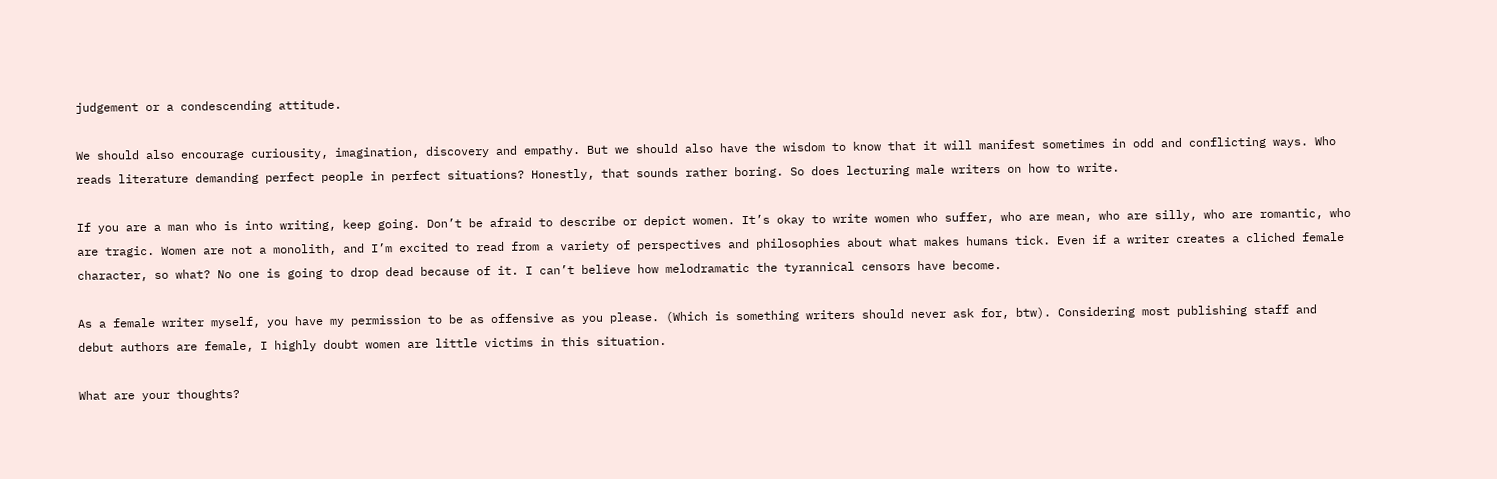judgement or a condescending attitude.

We should also encourage curiousity, imagination, discovery and empathy. But we should also have the wisdom to know that it will manifest sometimes in odd and conflicting ways. Who reads literature demanding perfect people in perfect situations? Honestly, that sounds rather boring. So does lecturing male writers on how to write.

If you are a man who is into writing, keep going. Don’t be afraid to describe or depict women. It’s okay to write women who suffer, who are mean, who are silly, who are romantic, who are tragic. Women are not a monolith, and I’m excited to read from a variety of perspectives and philosophies about what makes humans tick. Even if a writer creates a cliched female character, so what? No one is going to drop dead because of it. I can’t believe how melodramatic the tyrannical censors have become.

As a female writer myself, you have my permission to be as offensive as you please. (Which is something writers should never ask for, btw). Considering most publishing staff and debut authors are female, I highly doubt women are little victims in this situation.

What are your thoughts?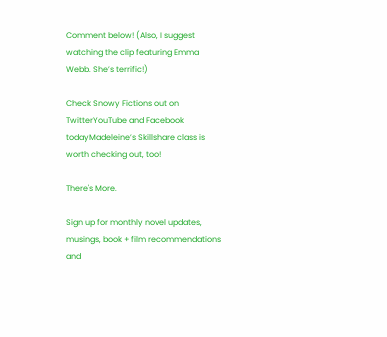Comment below! (Also, I suggest watching the clip featuring Emma Webb. She’s terrific!)

Check Snowy Fictions out on TwitterYouTube and Facebook todayMadeleine’s Skillshare class is worth checking out, too!

There's More.

Sign up for monthly novel updates, musings, book + film recommendations and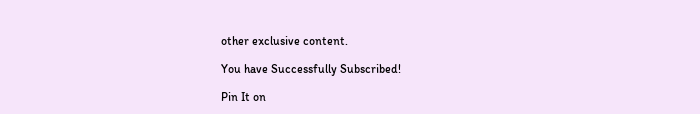other exclusive content.

You have Successfully Subscribed!

Pin It on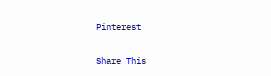Pinterest

Share This